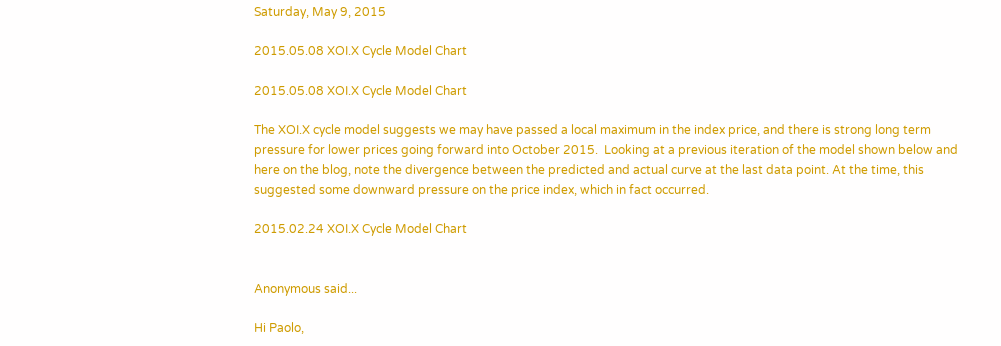Saturday, May 9, 2015

2015.05.08 XOI.X Cycle Model Chart

2015.05.08 XOI.X Cycle Model Chart

The XOI.X cycle model suggests we may have passed a local maximum in the index price, and there is strong long term pressure for lower prices going forward into October 2015.  Looking at a previous iteration of the model shown below and here on the blog, note the divergence between the predicted and actual curve at the last data point. At the time, this suggested some downward pressure on the price index, which in fact occurred.

2015.02.24 XOI.X Cycle Model Chart


Anonymous said...

Hi Paolo,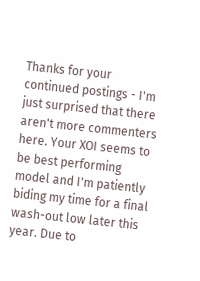Thanks for your continued postings - I'm just surprised that there aren't more commenters here. Your XOI seems to be best performing model and I'm patiently biding my time for a final wash-out low later this year. Due to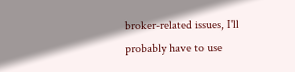broker-related issues, I'll probably have to use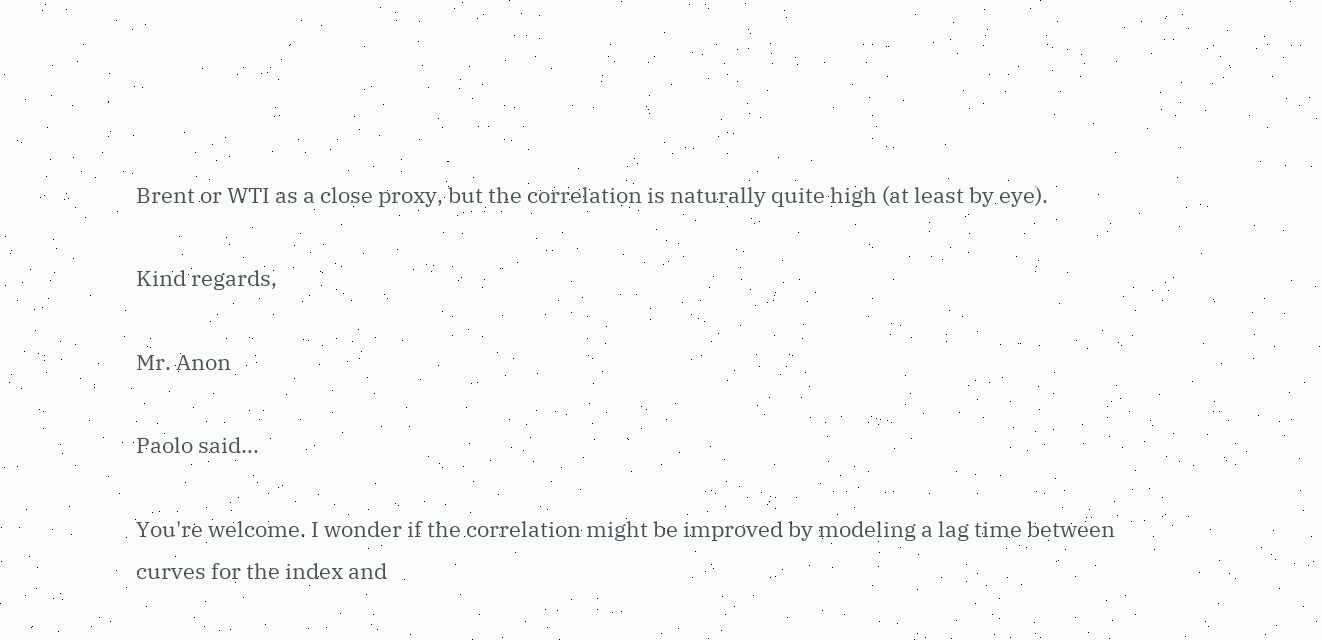Brent or WTI as a close proxy, but the correlation is naturally quite high (at least by eye).

Kind regards,

Mr. Anon

Paolo said...

You're welcome. I wonder if the correlation might be improved by modeling a lag time between curves for the index and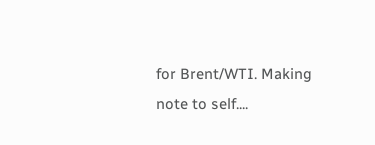for Brent/WTI. Making note to self....